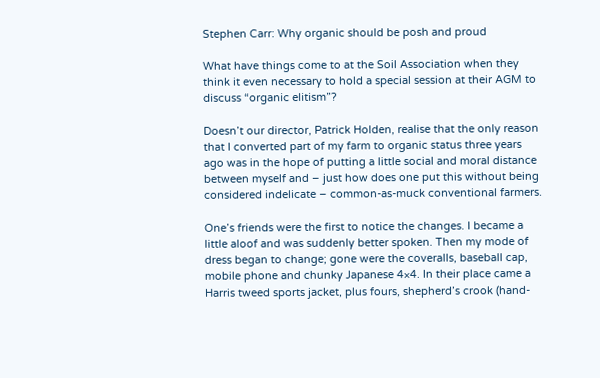Stephen Carr: Why organic should be posh and proud

What have things come to at the Soil Association when they think it even necessary to hold a special session at their AGM to discuss “organic elitism”?

Doesn’t our director, Patrick Holden, realise that the only reason that I converted part of my farm to organic status three years ago was in the hope of putting a little social and moral distance between myself and – just how does one put this without being considered indelicate – common-as-muck conventional farmers.

One’s friends were the first to notice the changes. I became a little aloof and was suddenly better spoken. Then my mode of dress began to change; gone were the coveralls, baseball cap, mobile phone and chunky Japanese 4×4. In their place came a Harris tweed sports jacket, plus fours, shepherd’s crook (hand-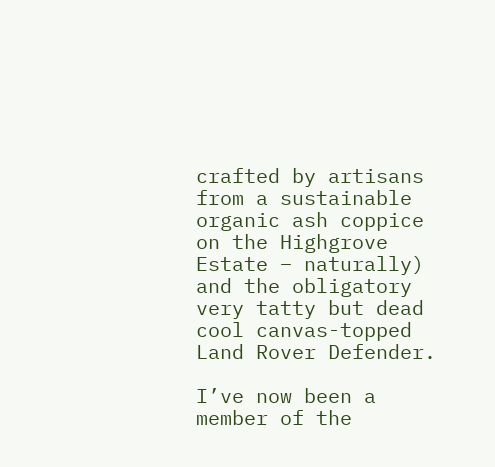crafted by artisans from a sustainable organic ash coppice on the Highgrove Estate – naturally) and the obligatory very tatty but dead cool canvas-topped Land Rover Defender.

I’ve now been a member of the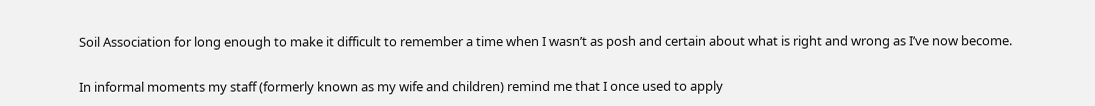Soil Association for long enough to make it difficult to remember a time when I wasn’t as posh and certain about what is right and wrong as I’ve now become.

In informal moments my staff (formerly known as my wife and children) remind me that I once used to apply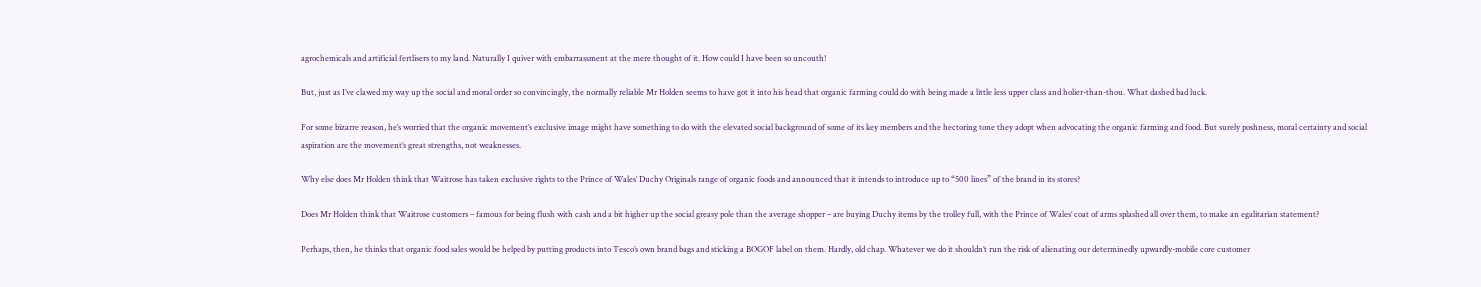agrochemicals and artificial fertlisers to my land. Naturally I quiver with embarrassment at the mere thought of it. How could I have been so uncouth!

But, just as I’ve clawed my way up the social and moral order so convincingly, the normally reliable Mr Holden seems to have got it into his head that organic farming could do with being made a little less upper class and holier-than-thou. What dashed bad luck.

For some bizarre reason, he’s worried that the organic movement’s exclusive image might have something to do with the elevated social background of some of its key members and the hectoring tone they adopt when advocating the organic farming and food. But surely poshness, moral certainty and social aspiration are the movement’s great strengths, not weaknesses.

Why else does Mr Holden think that Waitrose has taken exclusive rights to the Prince of Wales’ Duchy Originals range of organic foods and announced that it intends to introduce up to “500 lines” of the brand in its stores?

Does Mr Holden think that Waitrose customers – famous for being flush with cash and a bit higher up the social greasy pole than the average shopper – are buying Duchy items by the trolley full, with the Prince of Wales’ coat of arms splashed all over them, to make an egalitarian statement?

Perhaps, then, he thinks that organic food sales would be helped by putting products into Tesco’s own brand bags and sticking a BOGOF label on them. Hardly, old chap. Whatever we do it shouldn’t run the risk of alienating our determinedly upwardly-mobile core customer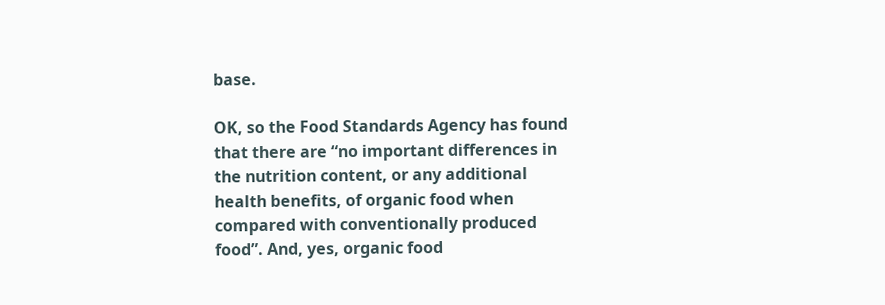base.

OK, so the Food Standards Agency has found that there are “no important differences in the nutrition content, or any additional health benefits, of organic food when compared with conventionally produced food”. And, yes, organic food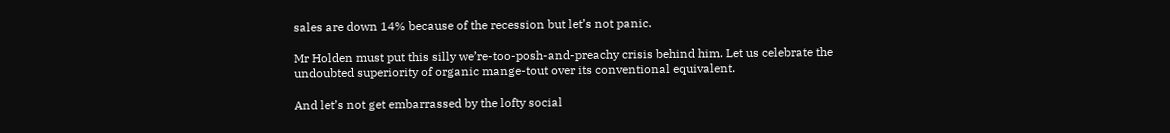sales are down 14% because of the recession but let’s not panic.

Mr Holden must put this silly we’re-too-posh-and-preachy crisis behind him. Let us celebrate the undoubted superiority of organic mange-tout over its conventional equivalent.

And let’s not get embarrassed by the lofty social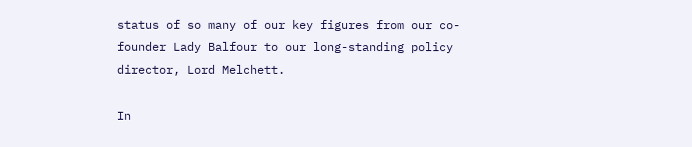status of so many of our key figures from our co-founder Lady Balfour to our long-standing policy director, Lord Melchett.

In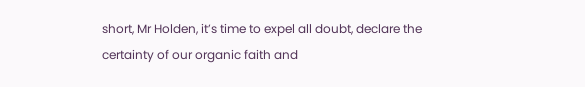short, Mr Holden, it’s time to expel all doubt, declare the certainty of our organic faith and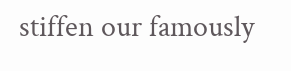stiffen our famously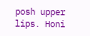posh upper lips. Honi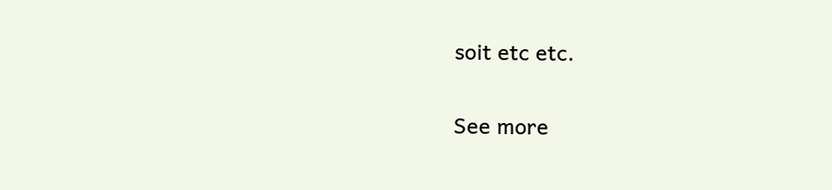soit etc etc.

See more